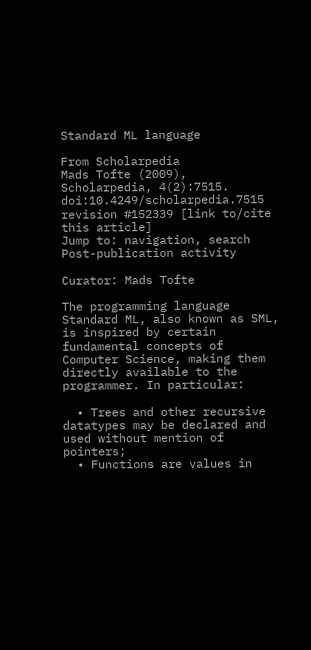Standard ML language

From Scholarpedia
Mads Tofte (2009), Scholarpedia, 4(2):7515. doi:10.4249/scholarpedia.7515 revision #152339 [link to/cite this article]
Jump to: navigation, search
Post-publication activity

Curator: Mads Tofte

The programming language Standard ML, also known as SML, is inspired by certain fundamental concepts of Computer Science, making them directly available to the programmer. In particular:

  • Trees and other recursive datatypes may be declared and used without mention of pointers;
  • Functions are values in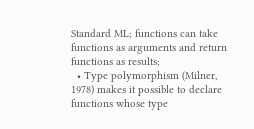Standard ML; functions can take functions as arguments and return functions as results;
  • Type polymorphism (Milner, 1978) makes it possible to declare functions whose type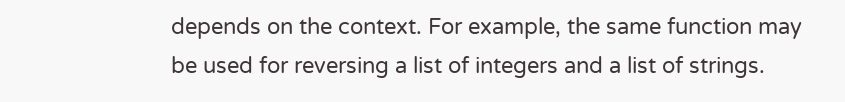depends on the context. For example, the same function may be used for reversing a list of integers and a list of strings.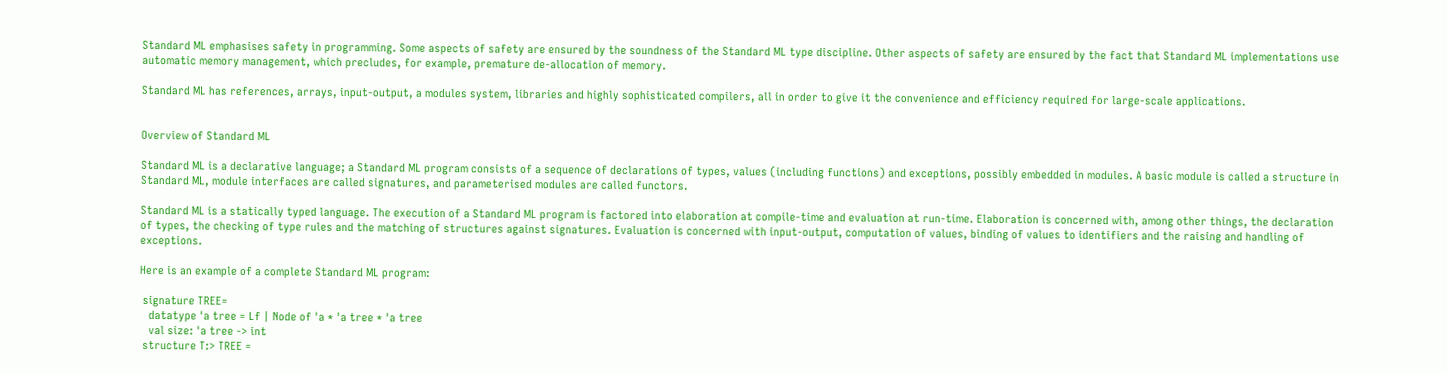Standard ML emphasises safety in programming. Some aspects of safety are ensured by the soundness of the Standard ML type discipline. Other aspects of safety are ensured by the fact that Standard ML implementations use automatic memory management, which precludes, for example, premature de-allocation of memory.

Standard ML has references, arrays, input-output, a modules system, libraries and highly sophisticated compilers, all in order to give it the convenience and efficiency required for large-scale applications.


Overview of Standard ML

Standard ML is a declarative language; a Standard ML program consists of a sequence of declarations of types, values (including functions) and exceptions, possibly embedded in modules. A basic module is called a structure in Standard ML, module interfaces are called signatures, and parameterised modules are called functors.

Standard ML is a statically typed language. The execution of a Standard ML program is factored into elaboration at compile-time and evaluation at run-time. Elaboration is concerned with, among other things, the declaration of types, the checking of type rules and the matching of structures against signatures. Evaluation is concerned with input-output, computation of values, binding of values to identifiers and the raising and handling of exceptions.

Here is an example of a complete Standard ML program:

 signature TREE=
   datatype 'a tree = Lf | Node of 'a * 'a tree * 'a tree
   val size: 'a tree -> int
 structure T:> TREE =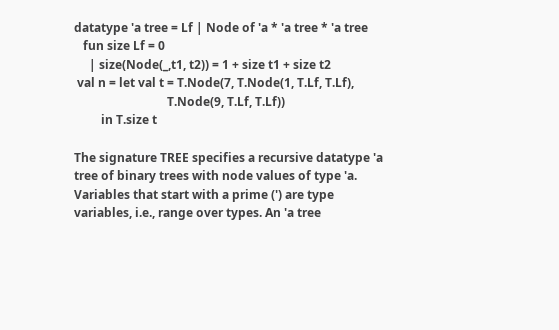datatype 'a tree = Lf | Node of 'a * 'a tree * 'a tree
   fun size Lf = 0
     | size(Node(_,t1, t2)) = 1 + size t1 + size t2
 val n = let val t = T.Node(7, T.Node(1, T.Lf, T.Lf),
                               T.Node(9, T.Lf, T.Lf))
         in T.size t

The signature TREE specifies a recursive datatype 'a tree of binary trees with node values of type 'a. Variables that start with a prime (') are type variables, i.e., range over types. An 'a tree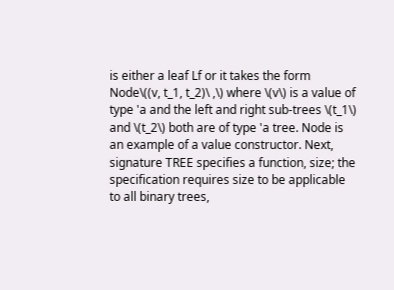is either a leaf Lf or it takes the form Node\((v, t_1, t_2)\ ,\) where \(v\) is a value of type 'a and the left and right sub-trees \(t_1\) and \(t_2\) both are of type 'a tree. Node is an example of a value constructor. Next, signature TREE specifies a function, size; the specification requires size to be applicable to all binary trees,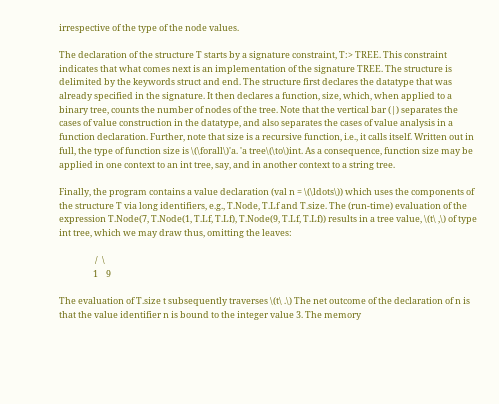irrespective of the type of the node values.

The declaration of the structure T starts by a signature constraint, T:> TREE. This constraint indicates that what comes next is an implementation of the signature TREE. The structure is delimited by the keywords struct and end. The structure first declares the datatype that was already specified in the signature. It then declares a function, size, which, when applied to a binary tree, counts the number of nodes of the tree. Note that the vertical bar (|) separates the cases of value construction in the datatype, and also separates the cases of value analysis in a function declaration. Further, note that size is a recursive function, i.e., it calls itself. Written out in full, the type of function size is \(\forall\)'a. 'a tree\(\to\)int. As a consequence, function size may be applied in one context to an int tree, say, and in another context to a string tree.

Finally, the program contains a value declaration (val n = \(\ldots\)) which uses the components of the structure T via long identifiers, e.g., T.Node, T.Lf and T.size. The (run-time) evaluation of the expression T.Node(7, T.Node(1, T.Lf, T.Lf), T.Node(9, T.Lf, T.Lf)) results in a tree value, \(t\ ,\) of type int tree, which we may draw thus, omitting the leaves:

                  /  \
                 1    9

The evaluation of T.size t subsequently traverses \(t\ .\) The net outcome of the declaration of n is that the value identifier n is bound to the integer value 3. The memory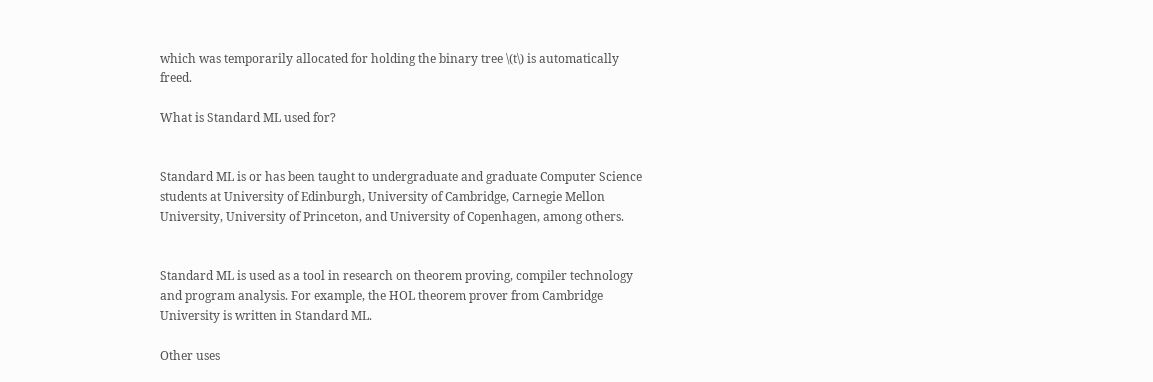which was temporarily allocated for holding the binary tree \(t\) is automatically freed.

What is Standard ML used for?


Standard ML is or has been taught to undergraduate and graduate Computer Science students at University of Edinburgh, University of Cambridge, Carnegie Mellon University, University of Princeton, and University of Copenhagen, among others.


Standard ML is used as a tool in research on theorem proving, compiler technology and program analysis. For example, the HOL theorem prover from Cambridge University is written in Standard ML.

Other uses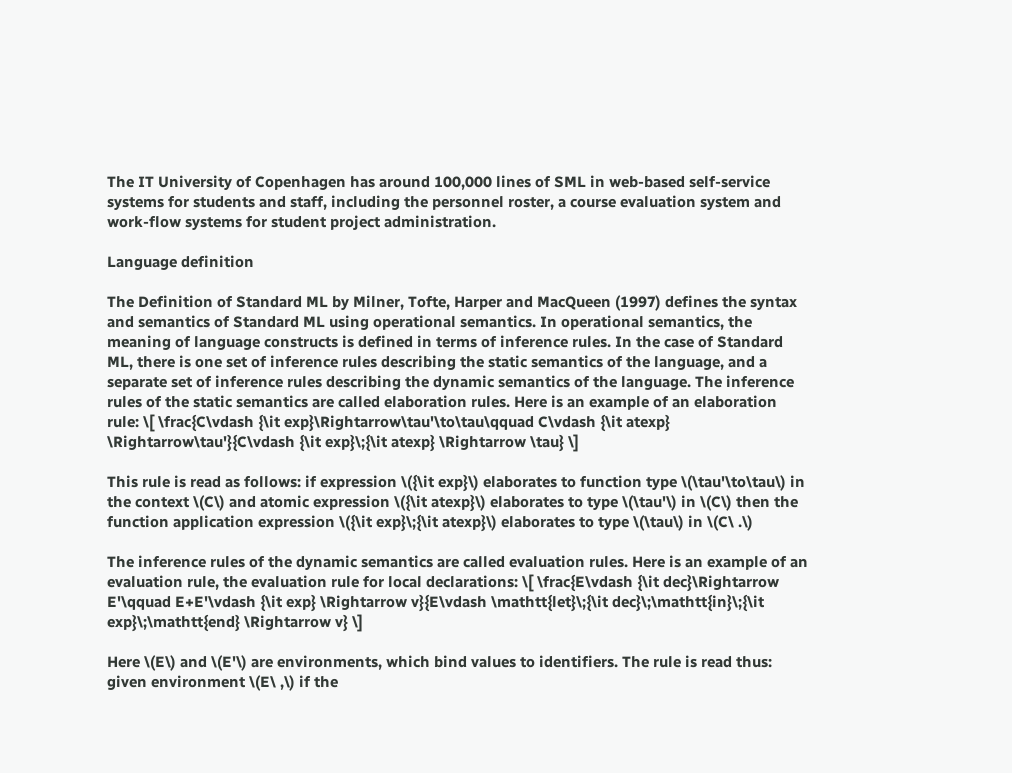The IT University of Copenhagen has around 100,000 lines of SML in web-based self-service systems for students and staff, including the personnel roster, a course evaluation system and work-flow systems for student project administration.

Language definition

The Definition of Standard ML by Milner, Tofte, Harper and MacQueen (1997) defines the syntax and semantics of Standard ML using operational semantics. In operational semantics, the meaning of language constructs is defined in terms of inference rules. In the case of Standard ML, there is one set of inference rules describing the static semantics of the language, and a separate set of inference rules describing the dynamic semantics of the language. The inference rules of the static semantics are called elaboration rules. Here is an example of an elaboration rule: \[ \frac{C\vdash {\it exp}\Rightarrow\tau'\to\tau\qquad C\vdash {\it atexp} \Rightarrow\tau'}{C\vdash {\it exp}\;{\it atexp} \Rightarrow \tau} \]

This rule is read as follows: if expression \({\it exp}\) elaborates to function type \(\tau'\to\tau\) in the context \(C\) and atomic expression \({\it atexp}\) elaborates to type \(\tau'\) in \(C\) then the function application expression \({\it exp}\;{\it atexp}\) elaborates to type \(\tau\) in \(C\ .\)

The inference rules of the dynamic semantics are called evaluation rules. Here is an example of an evaluation rule, the evaluation rule for local declarations: \[ \frac{E\vdash {\it dec}\Rightarrow E'\qquad E+E'\vdash {\it exp} \Rightarrow v}{E\vdash \mathtt{let}\;{\it dec}\;\mathtt{in}\;{\it exp}\;\mathtt{end} \Rightarrow v} \]

Here \(E\) and \(E'\) are environments, which bind values to identifiers. The rule is read thus: given environment \(E\ ,\) if the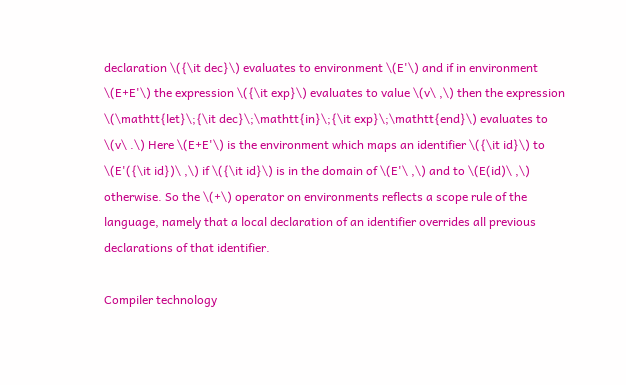declaration \({\it dec}\) evaluates to environment \(E'\) and if in environment \(E+E'\) the expression \({\it exp}\) evaluates to value \(v\ ,\) then the expression \(\mathtt{let}\;{\it dec}\;\mathtt{in}\;{\it exp}\;\mathtt{end}\) evaluates to \(v\ .\) Here \(E+E'\) is the environment which maps an identifier \({\it id}\) to \(E'({\it id})\ ,\) if \({\it id}\) is in the domain of \(E'\ ,\) and to \(E(id)\ ,\) otherwise. So the \(+\) operator on environments reflects a scope rule of the language, namely that a local declaration of an identifier overrides all previous declarations of that identifier.

Compiler technology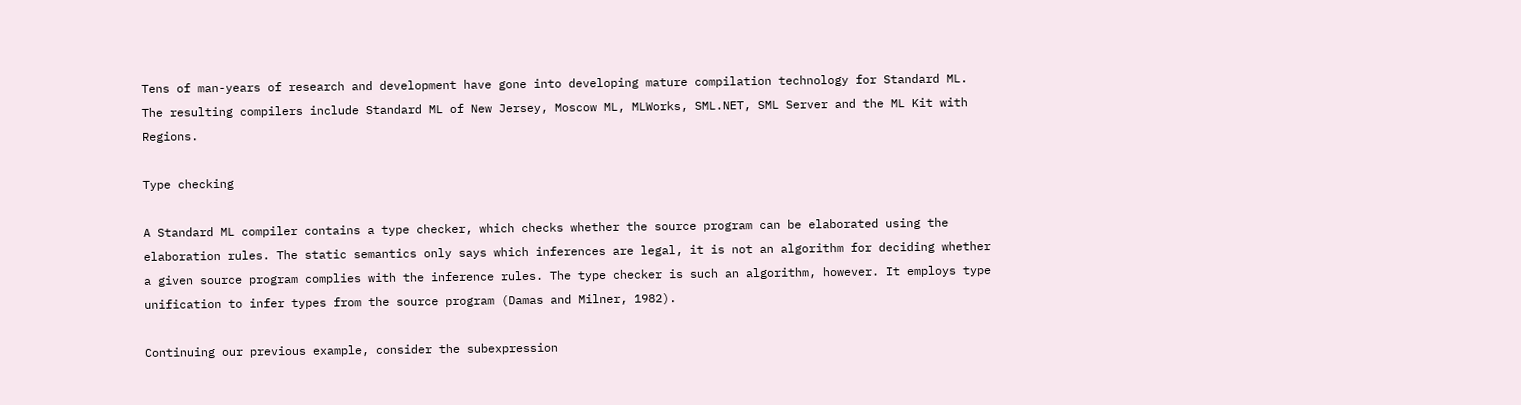Tens of man-years of research and development have gone into developing mature compilation technology for Standard ML. The resulting compilers include Standard ML of New Jersey, Moscow ML, MLWorks, SML.NET, SML Server and the ML Kit with Regions.

Type checking

A Standard ML compiler contains a type checker, which checks whether the source program can be elaborated using the elaboration rules. The static semantics only says which inferences are legal, it is not an algorithm for deciding whether a given source program complies with the inference rules. The type checker is such an algorithm, however. It employs type unification to infer types from the source program (Damas and Milner, 1982).

Continuing our previous example, consider the subexpression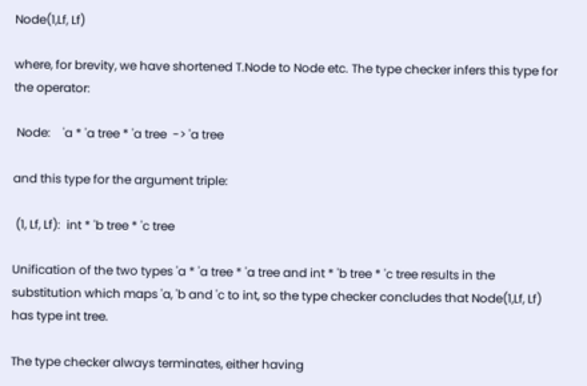Node(1,Lf, Lf)

where, for brevity, we have shortened T.Node to Node etc. The type checker infers this type for the operator:

 Node:    'a * 'a tree * 'a tree  -> 'a tree

and this type for the argument triple:

 (1, Lf, Lf):  int * 'b tree * 'c tree

Unification of the two types 'a * 'a tree * 'a tree and int * 'b tree * 'c tree results in the substitution which maps 'a, 'b and 'c to int, so the type checker concludes that Node(1,Lf, Lf) has type int tree.

The type checker always terminates, either having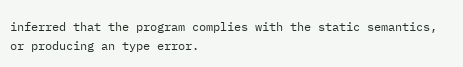inferred that the program complies with the static semantics, or producing an type error.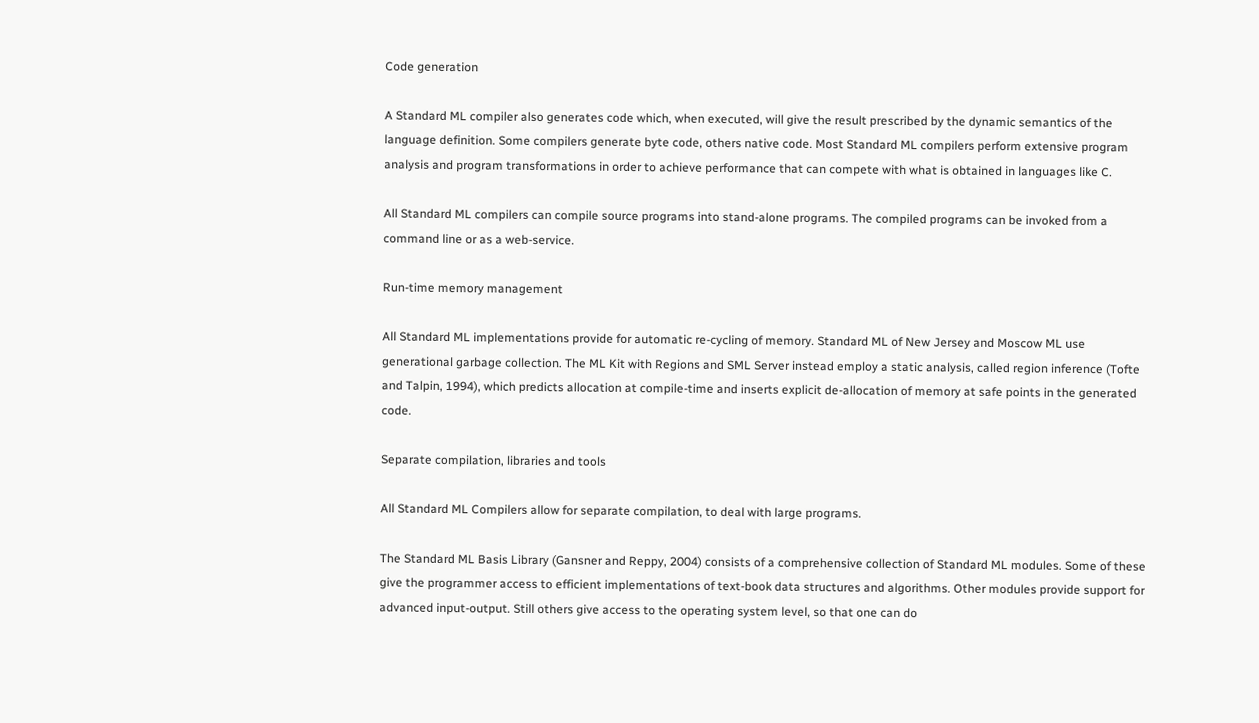Code generation

A Standard ML compiler also generates code which, when executed, will give the result prescribed by the dynamic semantics of the language definition. Some compilers generate byte code, others native code. Most Standard ML compilers perform extensive program analysis and program transformations in order to achieve performance that can compete with what is obtained in languages like C.

All Standard ML compilers can compile source programs into stand-alone programs. The compiled programs can be invoked from a command line or as a web-service.

Run-time memory management

All Standard ML implementations provide for automatic re-cycling of memory. Standard ML of New Jersey and Moscow ML use generational garbage collection. The ML Kit with Regions and SML Server instead employ a static analysis, called region inference (Tofte and Talpin, 1994), which predicts allocation at compile-time and inserts explicit de-allocation of memory at safe points in the generated code.

Separate compilation, libraries and tools

All Standard ML Compilers allow for separate compilation, to deal with large programs.

The Standard ML Basis Library (Gansner and Reppy, 2004) consists of a comprehensive collection of Standard ML modules. Some of these give the programmer access to efficient implementations of text-book data structures and algorithms. Other modules provide support for advanced input-output. Still others give access to the operating system level, so that one can do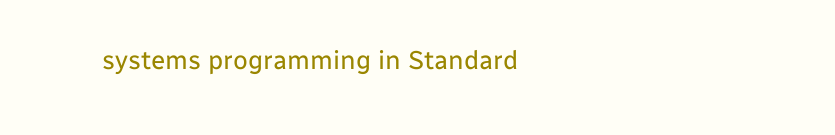systems programming in Standard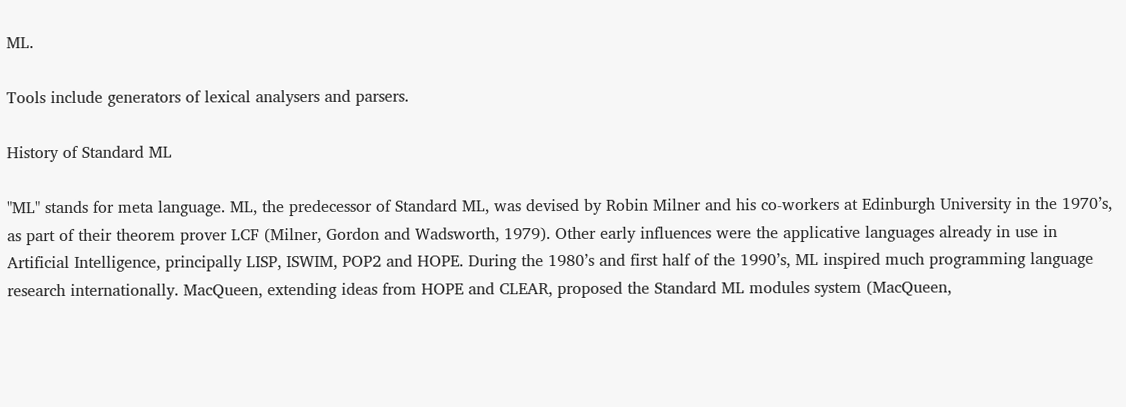ML.

Tools include generators of lexical analysers and parsers.

History of Standard ML

"ML" stands for meta language. ML, the predecessor of Standard ML, was devised by Robin Milner and his co-workers at Edinburgh University in the 1970’s, as part of their theorem prover LCF (Milner, Gordon and Wadsworth, 1979). Other early influences were the applicative languages already in use in Artificial Intelligence, principally LISP, ISWIM, POP2 and HOPE. During the 1980’s and first half of the 1990’s, ML inspired much programming language research internationally. MacQueen, extending ideas from HOPE and CLEAR, proposed the Standard ML modules system (MacQueen,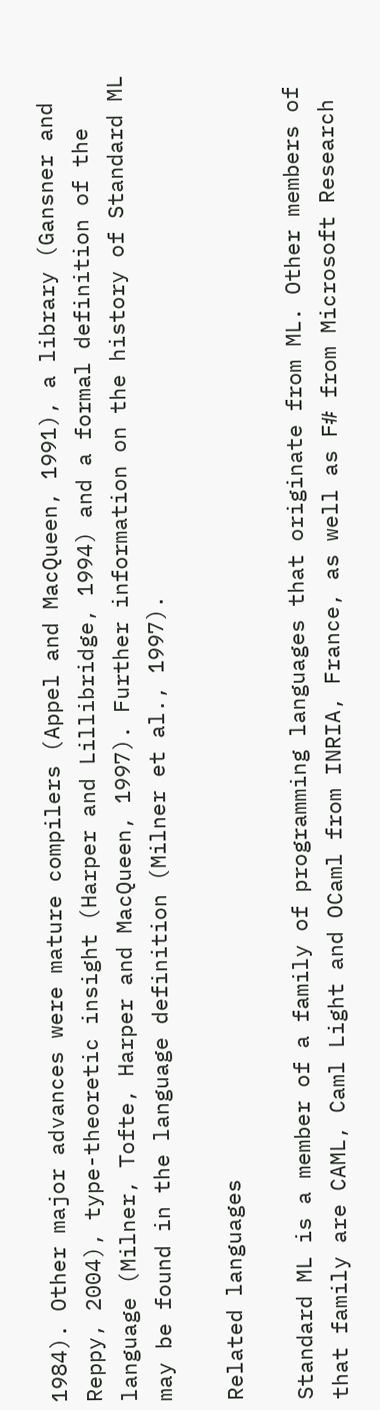1984). Other major advances were mature compilers (Appel and MacQueen, 1991), a library (Gansner and Reppy, 2004), type-theoretic insight (Harper and Lillibridge, 1994) and a formal definition of the language (Milner, Tofte, Harper and MacQueen, 1997). Further information on the history of Standard ML may be found in the language definition (Milner et al., 1997).

Related languages

Standard ML is a member of a family of programming languages that originate from ML. Other members of that family are CAML, Caml Light and OCaml from INRIA, France, as well as F# from Microsoft Research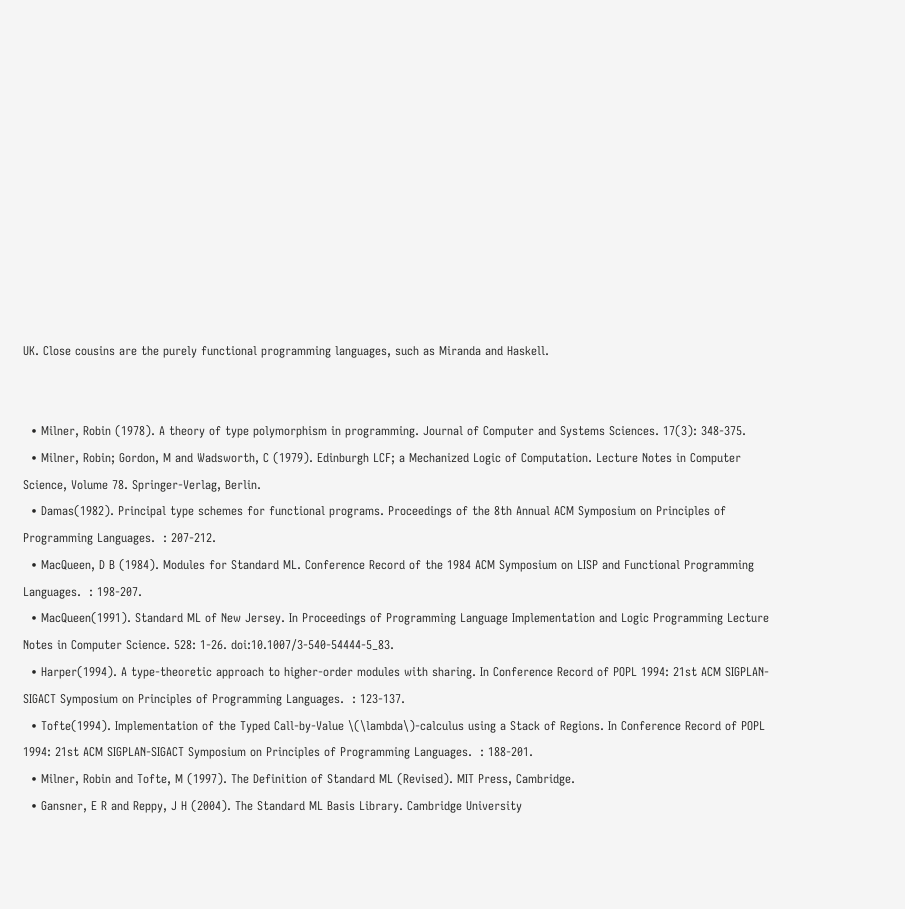UK. Close cousins are the purely functional programming languages, such as Miranda and Haskell.


  • Milner, Robin (1978). A theory of type polymorphism in programming. Journal of Computer and Systems Sciences. 17(3): 348-375.
  • Milner, Robin; Gordon, M and Wadsworth, C (1979). Edinburgh LCF; a Mechanized Logic of Computation. Lecture Notes in Computer Science, Volume 78. Springer-Verlag, Berlin.
  • Damas(1982). Principal type schemes for functional programs. Proceedings of the 8th Annual ACM Symposium on Principles of Programming Languages.  : 207-212.
  • MacQueen, D B (1984). Modules for Standard ML. Conference Record of the 1984 ACM Symposium on LISP and Functional Programming Languages.  : 198-207.
  • MacQueen(1991). Standard ML of New Jersey. In Proceedings of Programming Language Implementation and Logic Programming Lecture Notes in Computer Science. 528: 1-26. doi:10.1007/3-540-54444-5_83.
  • Harper(1994). A type-theoretic approach to higher-order modules with sharing. In Conference Record of POPL 1994: 21st ACM SIGPLAN-SIGACT Symposium on Principles of Programming Languages.  : 123-137.
  • Tofte(1994). Implementation of the Typed Call-by-Value \(\lambda\)-calculus using a Stack of Regions. In Conference Record of POPL 1994: 21st ACM SIGPLAN-SIGACT Symposium on Principles of Programming Languages.  : 188-201.
  • Milner, Robin and Tofte, M (1997). The Definition of Standard ML (Revised). MIT Press, Cambridge.
  • Gansner, E R and Reppy, J H (2004). The Standard ML Basis Library. Cambridge University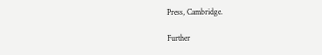Press, Cambridge.

Further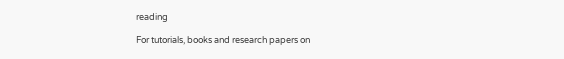reading

For tutorials, books and research papers on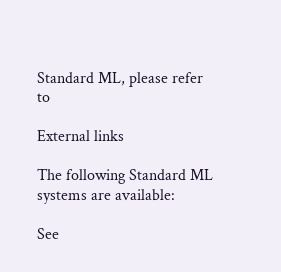Standard ML, please refer to

External links

The following Standard ML systems are available:

See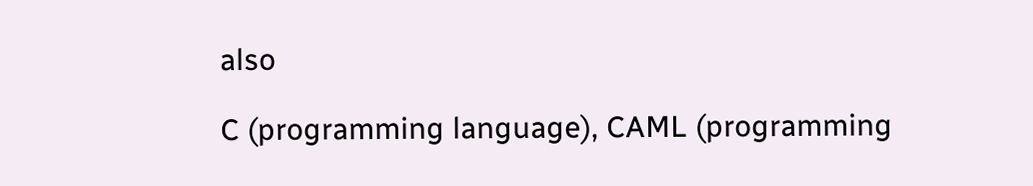also

C (programming language), CAML (programming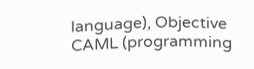language), Objective CAML (programming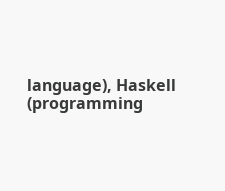language), Haskell (programming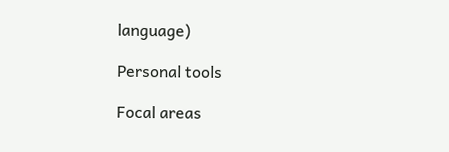language)

Personal tools

Focal areas